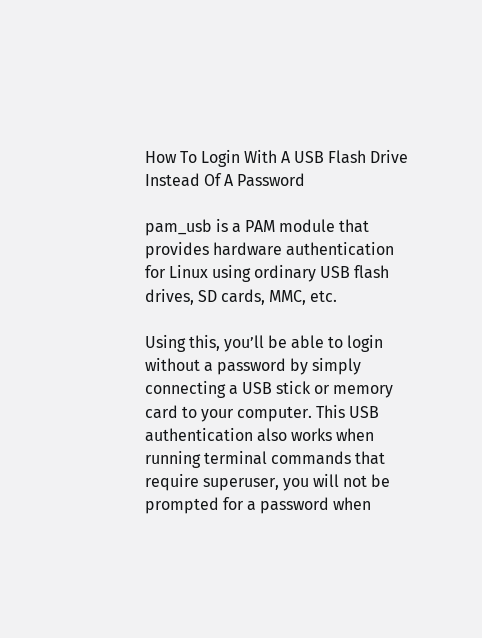How To Login With A USB Flash Drive Instead Of A Password

pam_usb is a PAM module that provides hardware authentication for Linux using ordinary USB flash drives, SD cards, MMC, etc.

Using this, you’ll be able to login without a password by simply connecting a USB stick or memory card to your computer. This USB authentication also works when running terminal commands that require superuser, you will not be prompted for a password when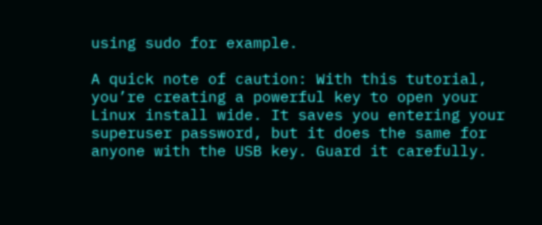using sudo for example.

A quick note of caution: With this tutorial, you’re creating a powerful key to open your Linux install wide. It saves you entering your superuser password, but it does the same for anyone with the USB key. Guard it carefully.